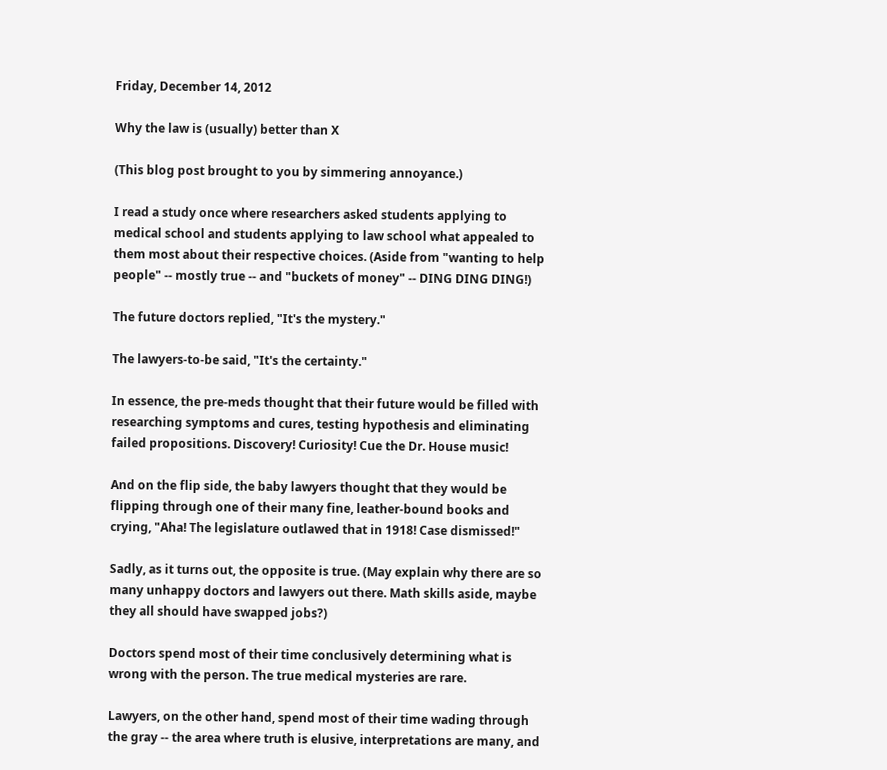Friday, December 14, 2012

Why the law is (usually) better than X

(This blog post brought to you by simmering annoyance.)

I read a study once where researchers asked students applying to medical school and students applying to law school what appealed to them most about their respective choices. (Aside from "wanting to help people" -- mostly true -- and "buckets of money" -- DING DING DING!)

The future doctors replied, "It's the mystery."

The lawyers-to-be said, "It's the certainty."

In essence, the pre-meds thought that their future would be filled with researching symptoms and cures, testing hypothesis and eliminating failed propositions. Discovery! Curiosity! Cue the Dr. House music!

And on the flip side, the baby lawyers thought that they would be flipping through one of their many fine, leather-bound books and crying, "Aha! The legislature outlawed that in 1918! Case dismissed!"

Sadly, as it turns out, the opposite is true. (May explain why there are so many unhappy doctors and lawyers out there. Math skills aside, maybe they all should have swapped jobs?)

Doctors spend most of their time conclusively determining what is wrong with the person. The true medical mysteries are rare.

Lawyers, on the other hand, spend most of their time wading through the gray -- the area where truth is elusive, interpretations are many, and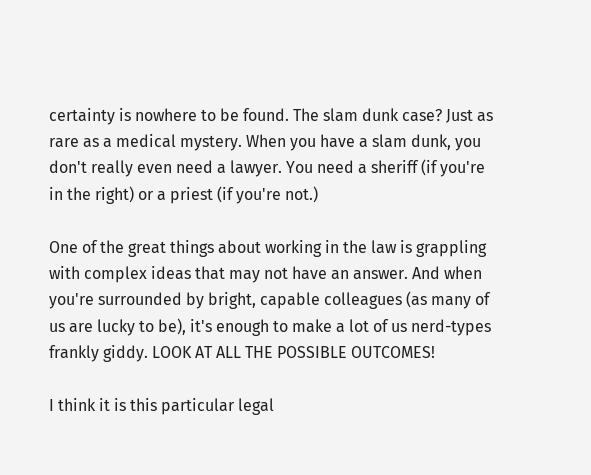certainty is nowhere to be found. The slam dunk case? Just as rare as a medical mystery. When you have a slam dunk, you don't really even need a lawyer. You need a sheriff (if you're in the right) or a priest (if you're not.)

One of the great things about working in the law is grappling with complex ideas that may not have an answer. And when you're surrounded by bright, capable colleagues (as many of us are lucky to be), it's enough to make a lot of us nerd-types frankly giddy. LOOK AT ALL THE POSSIBLE OUTCOMES!

I think it is this particular legal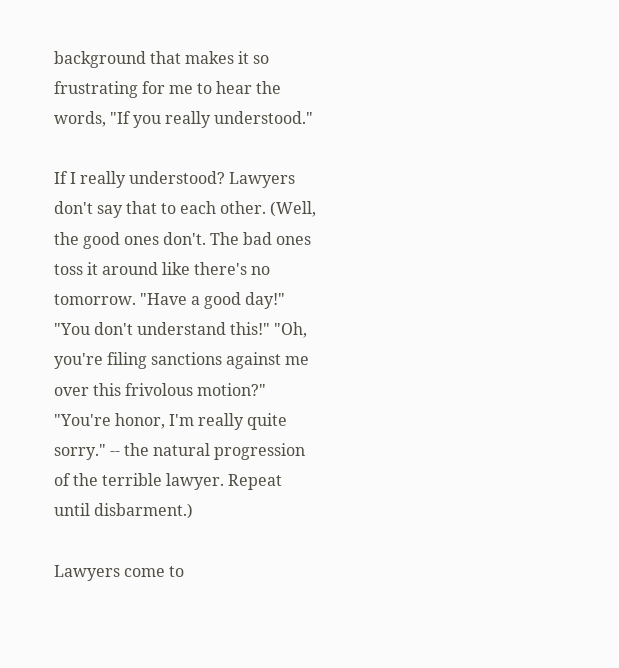background that makes it so frustrating for me to hear the words, "If you really understood."

If I really understood? Lawyers don't say that to each other. (Well, the good ones don't. The bad ones toss it around like there's no tomorrow. "Have a good day!" "You don't understand this!" "Oh, you're filing sanctions against me over this frivolous motion?" "You're honor, I'm really quite sorry." -- the natural progression of the terrible lawyer. Repeat until disbarment.)

Lawyers come to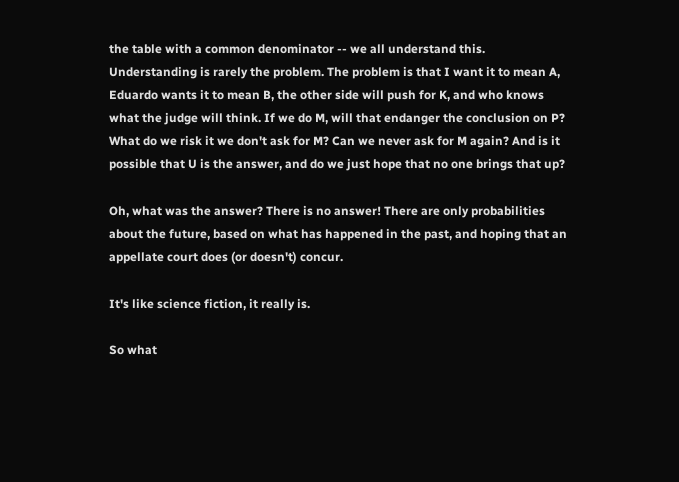the table with a common denominator -- we all understand this. Understanding is rarely the problem. The problem is that I want it to mean A, Eduardo wants it to mean B, the other side will push for K, and who knows what the judge will think. If we do M, will that endanger the conclusion on P? What do we risk it we don't ask for M? Can we never ask for M again? And is it possible that U is the answer, and do we just hope that no one brings that up?

Oh, what was the answer? There is no answer! There are only probabilities about the future, based on what has happened in the past, and hoping that an appellate court does (or doesn't) concur.

It's like science fiction, it really is.

So what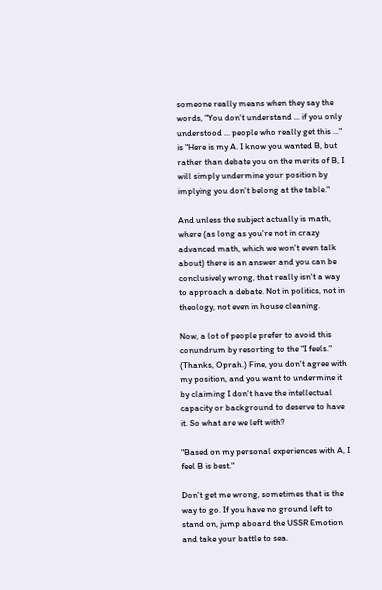someone really means when they say the words, "You don't understand ... if you only understood ... people who really get this ..." is "Here is my A. I know you wanted B, but rather than debate you on the merits of B, I will simply undermine your position by implying you don't belong at the table."

And unless the subject actually is math, where (as long as you're not in crazy advanced math, which we won't even talk about) there is an answer and you can be conclusively wrong, that really isn't a way to approach a debate. Not in politics, not in theology, not even in house cleaning.

Now, a lot of people prefer to avoid this conundrum by resorting to the "I feels." (Thanks, Oprah.) Fine, you don't agree with my position, and you want to undermine it by claiming I don't have the intellectual capacity or background to deserve to have it. So what are we left with?

"Based on my personal experiences with A, I feel B is best."

Don't get me wrong, sometimes that is the way to go. If you have no ground left to stand on, jump aboard the USSR Emotion and take your battle to sea.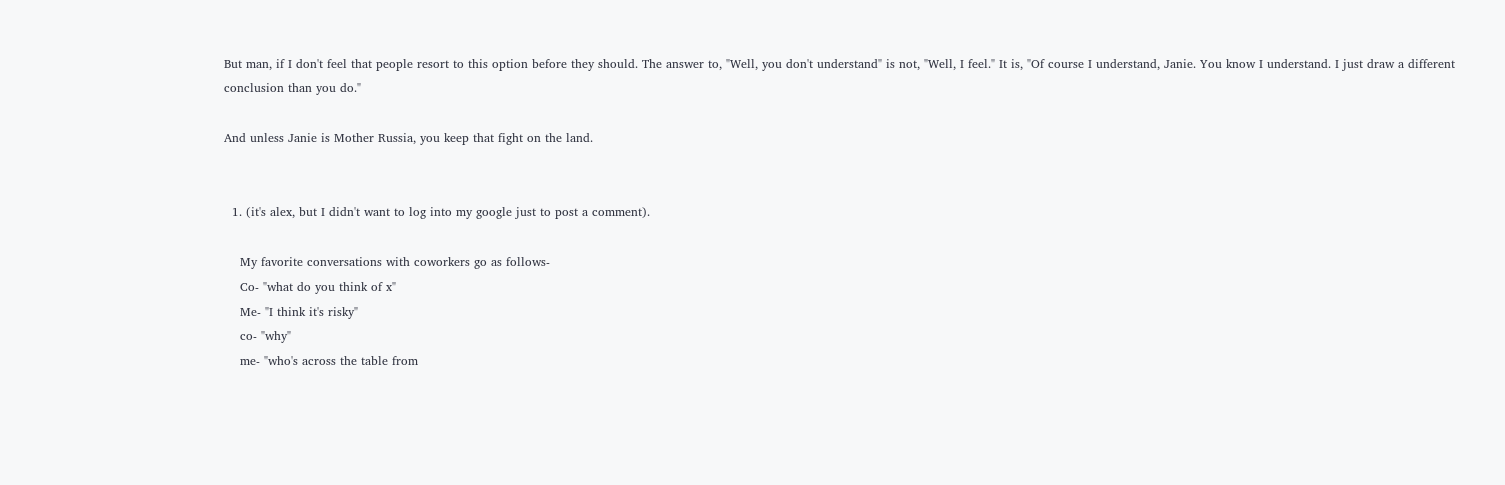But man, if I don't feel that people resort to this option before they should. The answer to, "Well, you don't understand" is not, "Well, I feel." It is, "Of course I understand, Janie. You know I understand. I just draw a different conclusion than you do."

And unless Janie is Mother Russia, you keep that fight on the land.


  1. (it's alex, but I didn't want to log into my google just to post a comment).

    My favorite conversations with coworkers go as follows-
    Co- "what do you think of x"
    Me- "I think it's risky"
    co- "why"
    me- "who's across the table from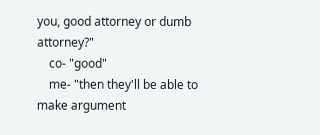you, good attorney or dumb attorney?"
    co- "good"
    me- "then they'll be able to make argument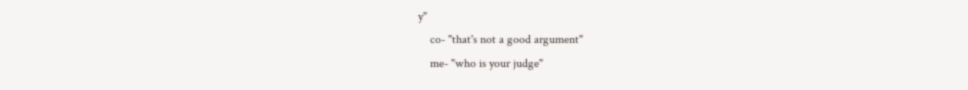y"
    co- "that's not a good argument"
    me- "who is your judge"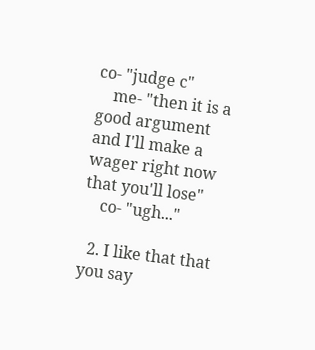co- "judge c"
    me- "then it is a good argument and I'll make a wager right now that you'll lose"
    co- "ugh..."

  2. I like that that you say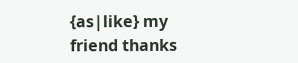{as|like} my friend thanks